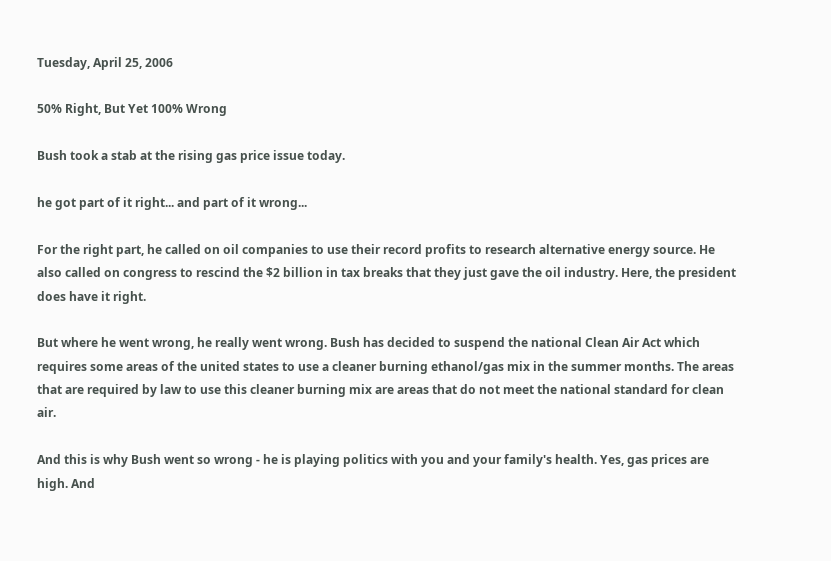Tuesday, April 25, 2006

50% Right, But Yet 100% Wrong

Bush took a stab at the rising gas price issue today.

he got part of it right... and part of it wrong...

For the right part, he called on oil companies to use their record profits to research alternative energy source. He also called on congress to rescind the $2 billion in tax breaks that they just gave the oil industry. Here, the president does have it right.

But where he went wrong, he really went wrong. Bush has decided to suspend the national Clean Air Act which requires some areas of the united states to use a cleaner burning ethanol/gas mix in the summer months. The areas that are required by law to use this cleaner burning mix are areas that do not meet the national standard for clean air.

And this is why Bush went so wrong - he is playing politics with you and your family's health. Yes, gas prices are high. And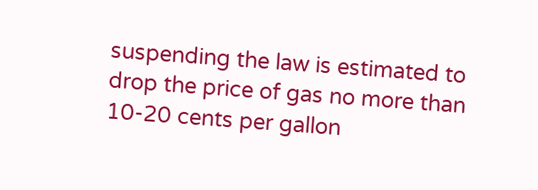suspending the law is estimated to drop the price of gas no more than 10-20 cents per gallon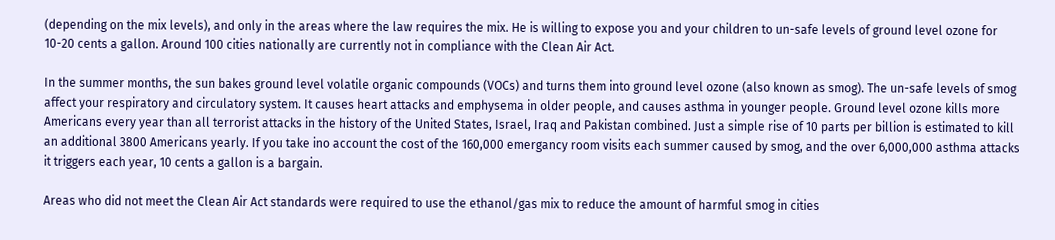(depending on the mix levels), and only in the areas where the law requires the mix. He is willing to expose you and your children to un-safe levels of ground level ozone for 10-20 cents a gallon. Around 100 cities nationally are currently not in compliance with the Clean Air Act.

In the summer months, the sun bakes ground level volatile organic compounds (VOCs) and turns them into ground level ozone (also known as smog). The un-safe levels of smog affect your respiratory and circulatory system. It causes heart attacks and emphysema in older people, and causes asthma in younger people. Ground level ozone kills more Americans every year than all terrorist attacks in the history of the United States, Israel, Iraq and Pakistan combined. Just a simple rise of 10 parts per billion is estimated to kill an additional 3800 Americans yearly. If you take ino account the cost of the 160,000 emergancy room visits each summer caused by smog, and the over 6,000,000 asthma attacks it triggers each year, 10 cents a gallon is a bargain.

Areas who did not meet the Clean Air Act standards were required to use the ethanol/gas mix to reduce the amount of harmful smog in cities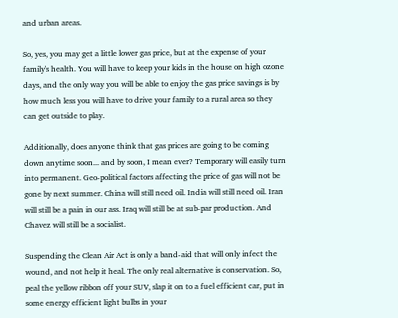and urban areas.

So, yes, you may get a little lower gas price, but at the expense of your family's health. You will have to keep your kids in the house on high ozone days, and the only way you will be able to enjoy the gas price savings is by how much less you will have to drive your family to a rural area so they can get outside to play.

Additionally, does anyone think that gas prices are going to be coming down anytime soon... and by soon, I mean ever? Temporary will easily turn into permanent. Geo-political factors affecting the price of gas will not be gone by next summer. China will still need oil. India will still need oil. Iran will still be a pain in our ass. Iraq will still be at sub-par production. And Chavez will still be a socialist.

Suspending the Clean Air Act is only a band-aid that will only infect the wound, and not help it heal. The only real alternative is conservation. So, peal the yellow ribbon off your SUV, slap it on to a fuel efficient car, put in some energy efficient light bulbs in your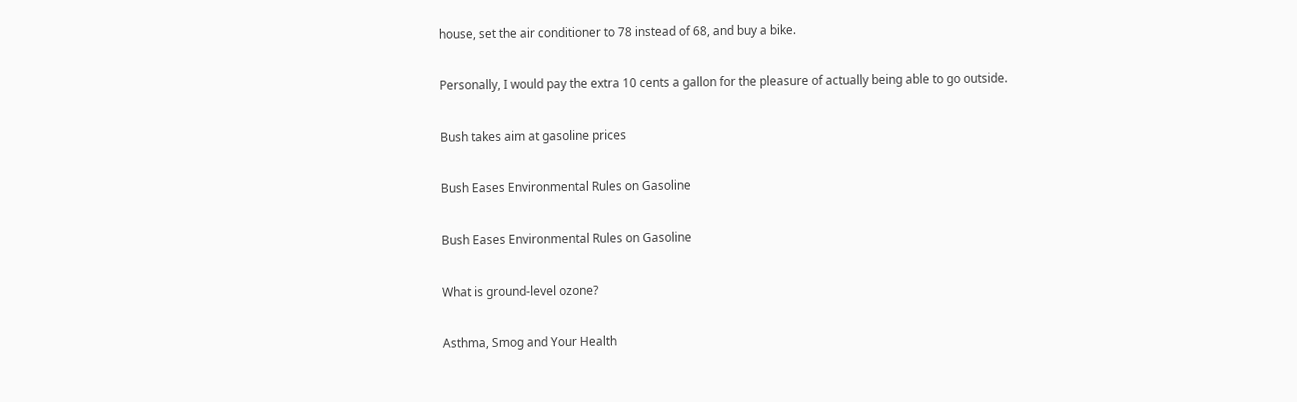house, set the air conditioner to 78 instead of 68, and buy a bike.

Personally, I would pay the extra 10 cents a gallon for the pleasure of actually being able to go outside.

Bush takes aim at gasoline prices

Bush Eases Environmental Rules on Gasoline

Bush Eases Environmental Rules on Gasoline

What is ground-level ozone?

Asthma, Smog and Your Health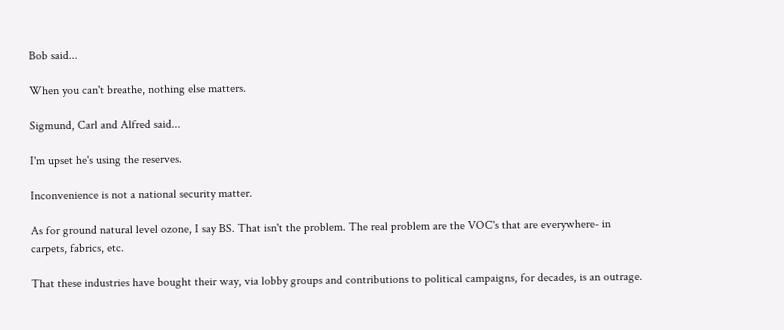Bob said...

When you can't breathe, nothing else matters.

Sigmund, Carl and Alfred said...

I'm upset he's using the reserves.

Inconvenience is not a national security matter.

As for ground natural level ozone, I say BS. That isn't the problem. The real problem are the VOC's that are everywhere- in carpets, fabrics, etc.

That these industries have bought their way, via lobby groups and contributions to political campaigns, for decades, is an outrage.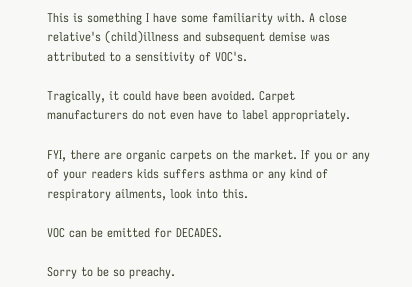This is something I have some familiarity with. A close relative's (child)illness and subsequent demise was attributed to a sensitivity of VOC's.

Tragically, it could have been avoided. Carpet manufacturers do not even have to label appropriately.

FYI, there are organic carpets on the market. If you or any of your readers kids suffers asthma or any kind of respiratory ailments, look into this.

VOC can be emitted for DECADES.

Sorry to be so preachy.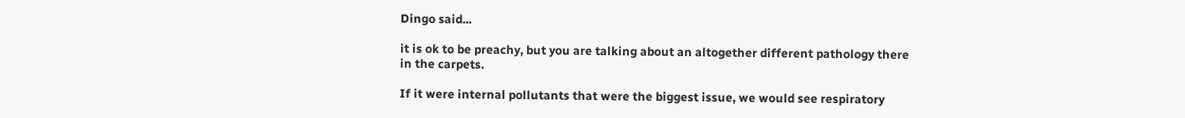Dingo said...

it is ok to be preachy, but you are talking about an altogether different pathology there in the carpets.

If it were internal pollutants that were the biggest issue, we would see respiratory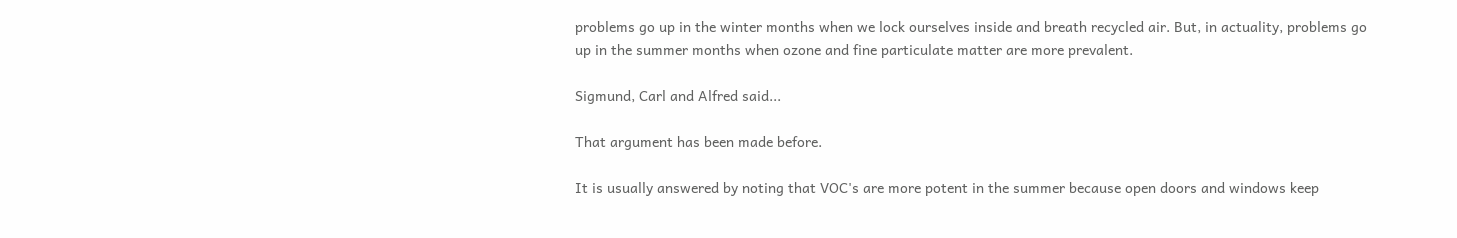problems go up in the winter months when we lock ourselves inside and breath recycled air. But, in actuality, problems go up in the summer months when ozone and fine particulate matter are more prevalent.

Sigmund, Carl and Alfred said...

That argument has been made before.

It is usually answered by noting that VOC's are more potent in the summer because open doors and windows keep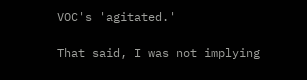VOC's 'agitated.'

That said, I was not implying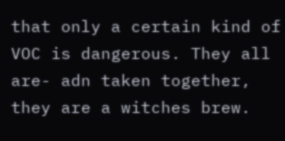that only a certain kind of VOC is dangerous. They all are- adn taken together, they are a witches brew.